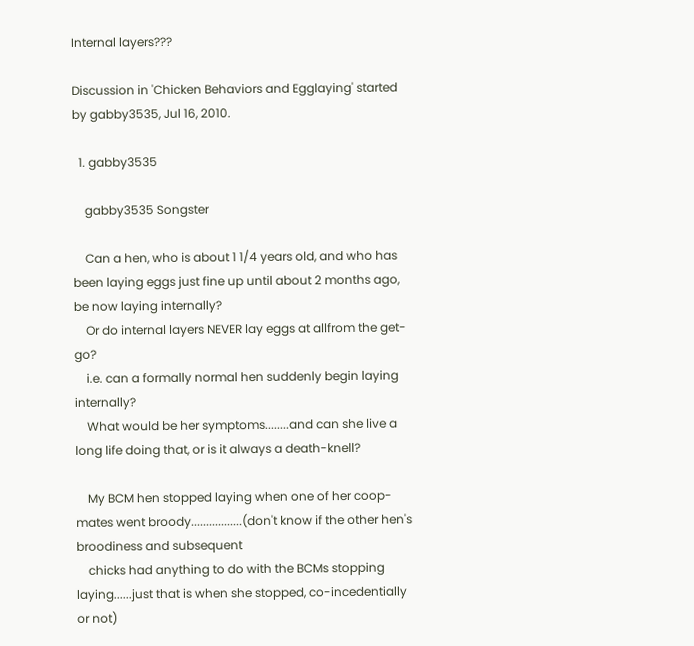Internal layers???

Discussion in 'Chicken Behaviors and Egglaying' started by gabby3535, Jul 16, 2010.

  1. gabby3535

    gabby3535 Songster

    Can a hen, who is about 1 1/4 years old, and who has been laying eggs just fine up until about 2 months ago, be now laying internally?
    Or do internal layers NEVER lay eggs at allfrom the get-go?
    i.e. can a formally normal hen suddenly begin laying internally?
    What would be her symptoms........and can she live a long life doing that, or is it always a death-knell?

    My BCM hen stopped laying when one of her coop-mates went broody.................(don't know if the other hen's broodiness and subsequent
    chicks had anything to do with the BCMs stopping laying......just that is when she stopped, co-incedentially or not)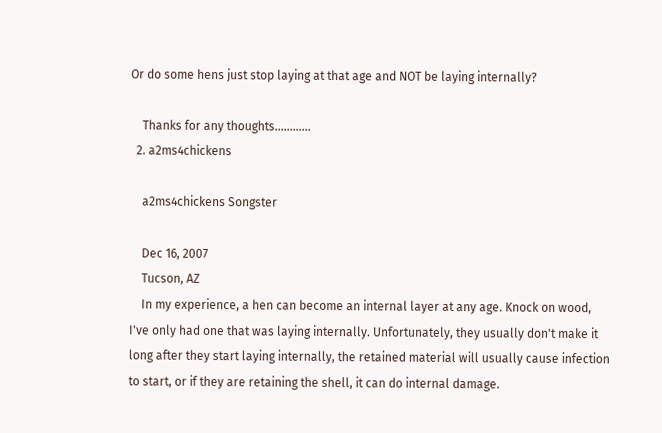Or do some hens just stop laying at that age and NOT be laying internally?

    Thanks for any thoughts............
  2. a2ms4chickens

    a2ms4chickens Songster

    Dec 16, 2007
    Tucson, AZ
    In my experience, a hen can become an internal layer at any age. Knock on wood, I've only had one that was laying internally. Unfortunately, they usually don't make it long after they start laying internally, the retained material will usually cause infection to start, or if they are retaining the shell, it can do internal damage.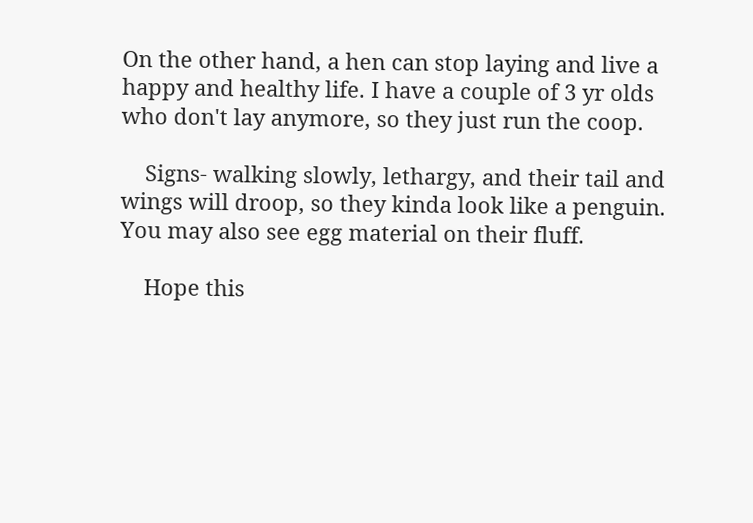On the other hand, a hen can stop laying and live a happy and healthy life. I have a couple of 3 yr olds who don't lay anymore, so they just run the coop.

    Signs- walking slowly, lethargy, and their tail and wings will droop, so they kinda look like a penguin. You may also see egg material on their fluff.

    Hope this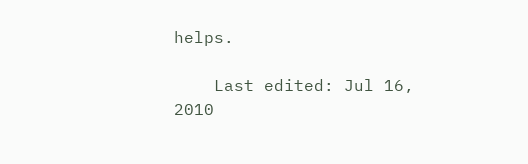helps.

    Last edited: Jul 16, 2010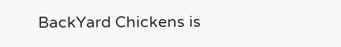BackYard Chickens is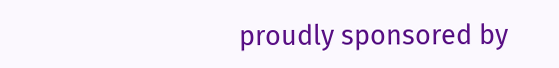proudly sponsored by